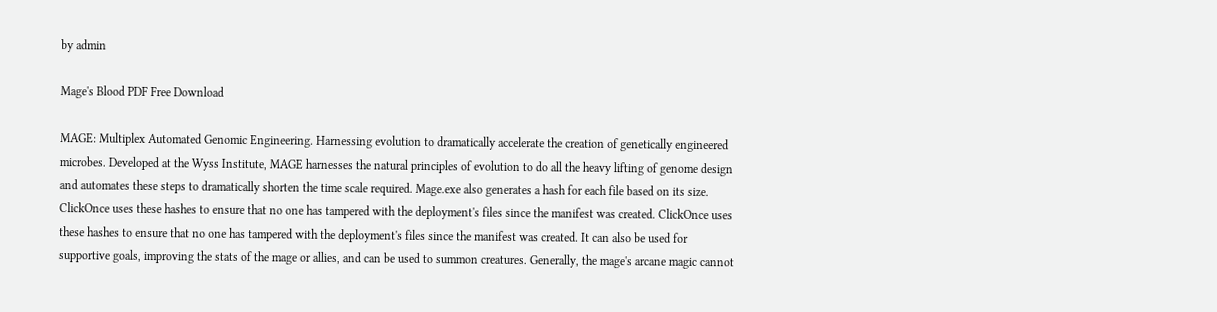by admin

Mage's Blood PDF Free Download

MAGE: Multiplex Automated Genomic Engineering. Harnessing evolution to dramatically accelerate the creation of genetically engineered microbes. Developed at the Wyss Institute, MAGE harnesses the natural principles of evolution to do all the heavy lifting of genome design and automates these steps to dramatically shorten the time scale required. Mage.exe also generates a hash for each file based on its size. ClickOnce uses these hashes to ensure that no one has tampered with the deployment's files since the manifest was created. ClickOnce uses these hashes to ensure that no one has tampered with the deployment's files since the manifest was created. It can also be used for supportive goals, improving the stats of the mage or allies, and can be used to summon creatures. Generally, the mage's arcane magic cannot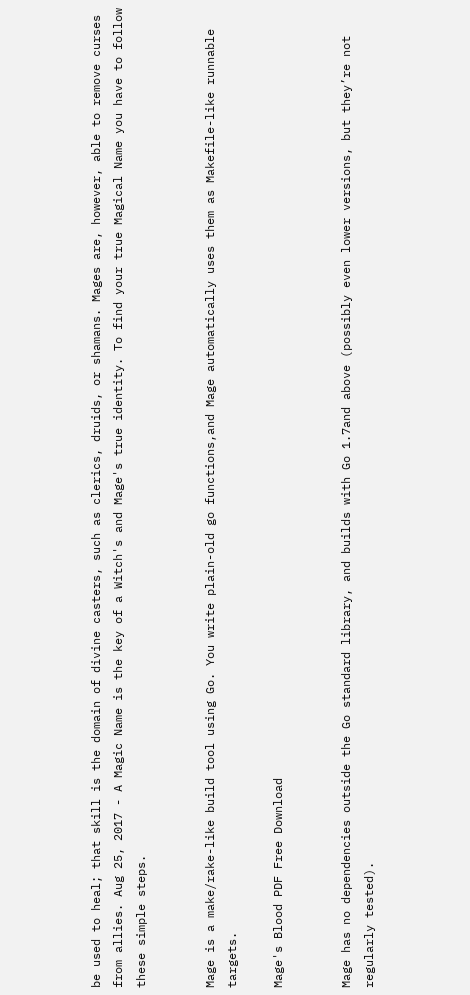be used to heal; that skill is the domain of divine casters, such as clerics, druids, or shamans. Mages are, however, able to remove curses from allies. Aug 25, 2017 - A Magic Name is the key of a Witch's and Mage's true identity. To find your true Magical Name you have to follow these simple steps.


Mage is a make/rake-like build tool using Go. You write plain-old go functions,and Mage automatically uses them as Makefile-like runnable targets.

Mage's Blood PDF Free Download


Mage has no dependencies outside the Go standard library, and builds with Go 1.7and above (possibly even lower versions, but they’re not regularly tested).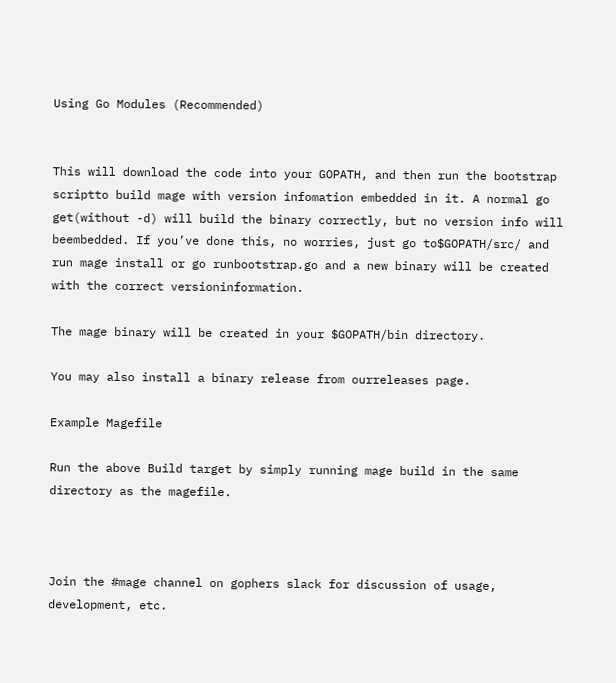Using Go Modules (Recommended)


This will download the code into your GOPATH, and then run the bootstrap scriptto build mage with version infomation embedded in it. A normal go get(without -d) will build the binary correctly, but no version info will beembedded. If you’ve done this, no worries, just go to$GOPATH/src/ and run mage install or go runbootstrap.go and a new binary will be created with the correct versioninformation.

The mage binary will be created in your $GOPATH/bin directory.

You may also install a binary release from ourreleases page.

Example Magefile

Run the above Build target by simply running mage build in the same directory as the magefile.



Join the #mage channel on gophers slack for discussion of usage, development, etc.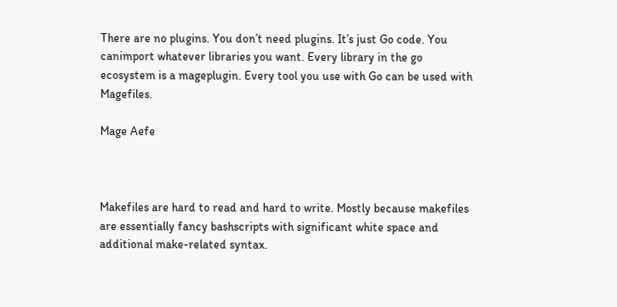There are no plugins. You don’t need plugins. It’s just Go code. You canimport whatever libraries you want. Every library in the go ecosystem is a mageplugin. Every tool you use with Go can be used with Magefiles.

Mage Aefe



Makefiles are hard to read and hard to write. Mostly because makefiles are essentially fancy bashscripts with significant white space and additional make-related syntax.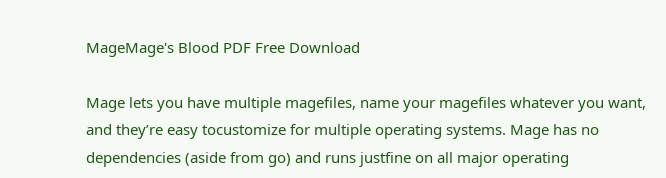MageMage's Blood PDF Free Download

Mage lets you have multiple magefiles, name your magefiles whatever you want, and they’re easy tocustomize for multiple operating systems. Mage has no dependencies (aside from go) and runs justfine on all major operating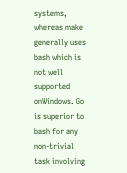systems, whereas make generally uses bash which is not well supported onWindows. Go is superior to bash for any non-trivial task involving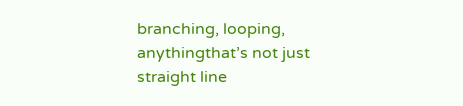branching, looping, anythingthat’s not just straight line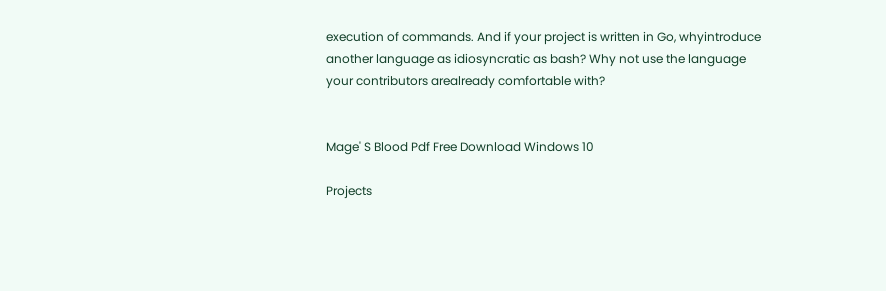execution of commands. And if your project is written in Go, whyintroduce another language as idiosyncratic as bash? Why not use the language your contributors arealready comfortable with?


Mage' S Blood Pdf Free Download Windows 10

Projects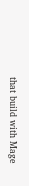that build with Mage